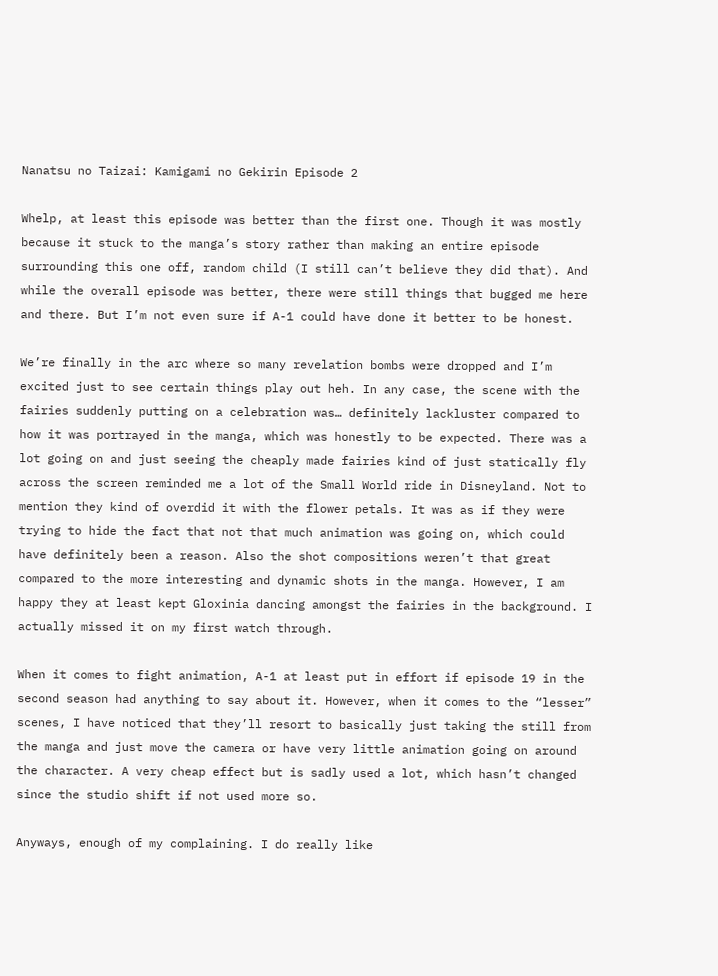Nanatsu no Taizai: Kamigami no Gekirin Episode 2

Whelp, at least this episode was better than the first one. Though it was mostly because it stuck to the manga’s story rather than making an entire episode surrounding this one off, random child (I still can’t believe they did that). And while the overall episode was better, there were still things that bugged me here and there. But I’m not even sure if A-1 could have done it better to be honest.

We’re finally in the arc where so many revelation bombs were dropped and I’m excited just to see certain things play out heh. In any case, the scene with the fairies suddenly putting on a celebration was… definitely lackluster compared to how it was portrayed in the manga, which was honestly to be expected. There was a lot going on and just seeing the cheaply made fairies kind of just statically fly across the screen reminded me a lot of the Small World ride in Disneyland. Not to mention they kind of overdid it with the flower petals. It was as if they were trying to hide the fact that not that much animation was going on, which could have definitely been a reason. Also the shot compositions weren’t that great compared to the more interesting and dynamic shots in the manga. However, I am happy they at least kept Gloxinia dancing amongst the fairies in the background. I actually missed it on my first watch through.

When it comes to fight animation, A-1 at least put in effort if episode 19 in the second season had anything to say about it. However, when it comes to the “lesser” scenes, I have noticed that they’ll resort to basically just taking the still from the manga and just move the camera or have very little animation going on around the character. A very cheap effect but is sadly used a lot, which hasn’t changed since the studio shift if not used more so.

Anyways, enough of my complaining. I do really like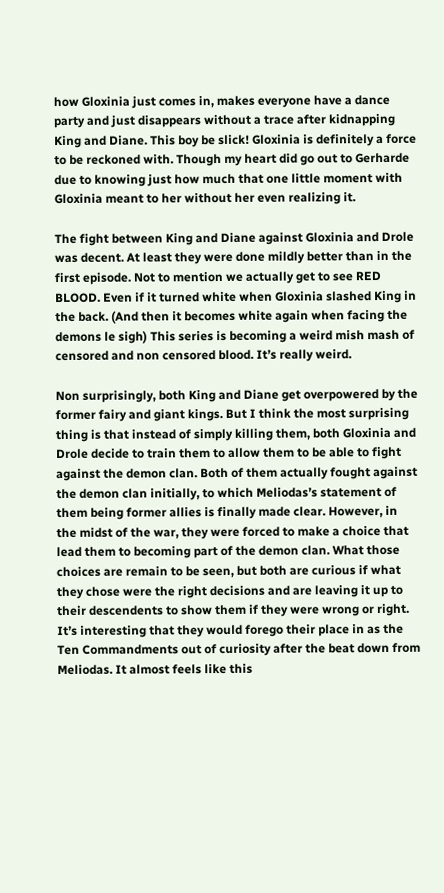how Gloxinia just comes in, makes everyone have a dance party and just disappears without a trace after kidnapping King and Diane. This boy be slick! Gloxinia is definitely a force to be reckoned with. Though my heart did go out to Gerharde due to knowing just how much that one little moment with Gloxinia meant to her without her even realizing it.

The fight between King and Diane against Gloxinia and Drole was decent. At least they were done mildly better than in the first episode. Not to mention we actually get to see RED BLOOD. Even if it turned white when Gloxinia slashed King in the back. (And then it becomes white again when facing the demons le sigh) This series is becoming a weird mish mash of censored and non censored blood. It’s really weird.

Non surprisingly, both King and Diane get overpowered by the former fairy and giant kings. But I think the most surprising thing is that instead of simply killing them, both Gloxinia and Drole decide to train them to allow them to be able to fight against the demon clan. Both of them actually fought against the demon clan initially, to which Meliodas’s statement of them being former allies is finally made clear. However, in the midst of the war, they were forced to make a choice that lead them to becoming part of the demon clan. What those choices are remain to be seen, but both are curious if what they chose were the right decisions and are leaving it up to their descendents to show them if they were wrong or right. It’s interesting that they would forego their place in as the Ten Commandments out of curiosity after the beat down from Meliodas. It almost feels like this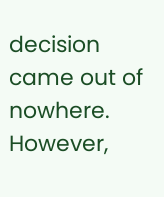decision came out of nowhere. However,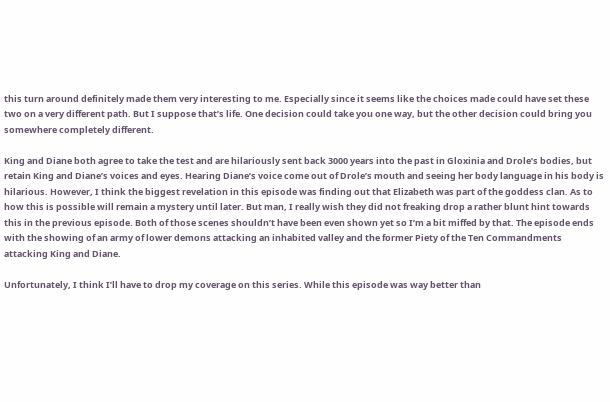this turn around definitely made them very interesting to me. Especially since it seems like the choices made could have set these two on a very different path. But I suppose that’s life. One decision could take you one way, but the other decision could bring you somewhere completely different.

King and Diane both agree to take the test and are hilariously sent back 3000 years into the past in Gloxinia and Drole’s bodies, but retain King and Diane’s voices and eyes. Hearing Diane’s voice come out of Drole’s mouth and seeing her body language in his body is hilarious. However, I think the biggest revelation in this episode was finding out that Elizabeth was part of the goddess clan. As to how this is possible will remain a mystery until later. But man, I really wish they did not freaking drop a rather blunt hint towards this in the previous episode. Both of those scenes shouldn’t have been even shown yet so I’m a bit miffed by that. The episode ends with the showing of an army of lower demons attacking an inhabited valley and the former Piety of the Ten Commandments attacking King and Diane.

Unfortunately, I think I’ll have to drop my coverage on this series. While this episode was way better than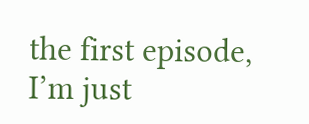the first episode, I’m just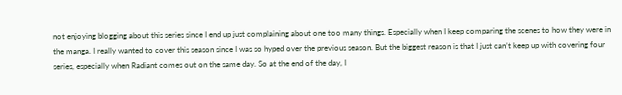not enjoying blogging about this series since I end up just complaining about one too many things. Especially when I keep comparing the scenes to how they were in the manga. I really wanted to cover this season since I was so hyped over the previous season. But the biggest reason is that I just can’t keep up with covering four series, especially when Radiant comes out on the same day. So at the end of the day, I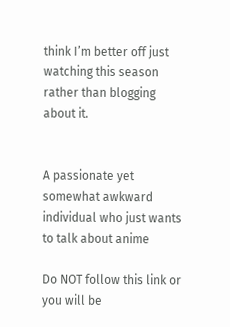think I’m better off just watching this season rather than blogging about it.


A passionate yet somewhat awkward individual who just wants to talk about anime

Do NOT follow this link or you will be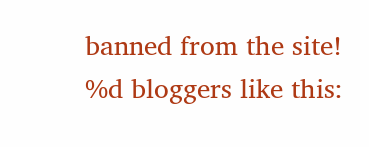banned from the site!
%d bloggers like this: